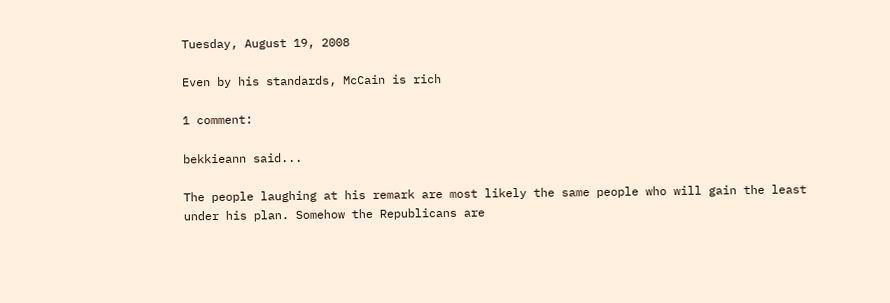Tuesday, August 19, 2008

Even by his standards, McCain is rich

1 comment:

bekkieann said...

The people laughing at his remark are most likely the same people who will gain the least under his plan. Somehow the Republicans are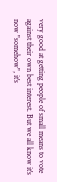very good at getting people of small means to vote against their own best interest. But we all know it's now "somehow", it's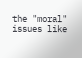the "moral" issues like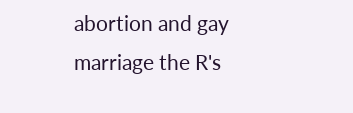abortion and gay marriage the R's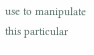use to manipulate this particular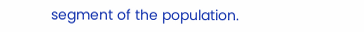segment of the population.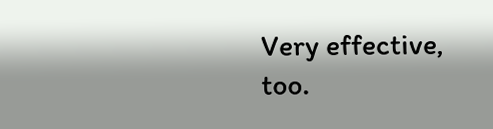Very effective, too.